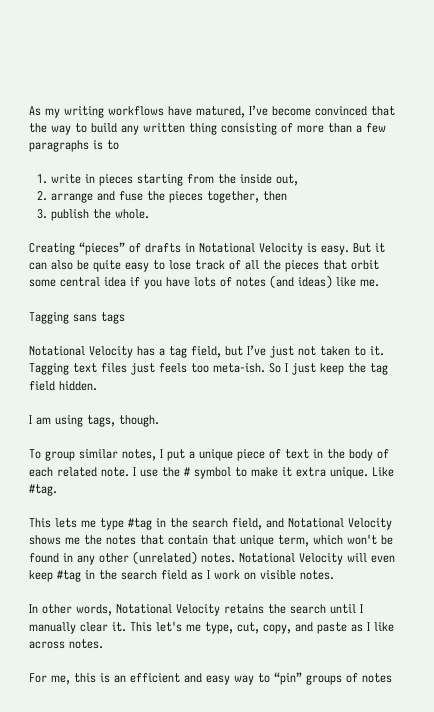As my writing workflows have matured, I’ve become convinced that the way to build any written thing consisting of more than a few paragraphs is to

  1. write in pieces starting from the inside out,
  2. arrange and fuse the pieces together, then
  3. publish the whole.

Creating “pieces” of drafts in Notational Velocity is easy. But it can also be quite easy to lose track of all the pieces that orbit some central idea if you have lots of notes (and ideas) like me.

Tagging sans tags

Notational Velocity has a tag field, but I’ve just not taken to it. Tagging text files just feels too meta-ish. So I just keep the tag field hidden.

I am using tags, though.

To group similar notes, I put a unique piece of text in the body of each related note. I use the # symbol to make it extra unique. Like #tag.

This lets me type #tag in the search field, and Notational Velocity shows me the notes that contain that unique term, which won't be found in any other (unrelated) notes. Notational Velocity will even keep #tag in the search field as I work on visible notes.

In other words, Notational Velocity retains the search until I manually clear it. This let's me type, cut, copy, and paste as I like across notes.

For me, this is an efficient and easy way to “pin” groups of notes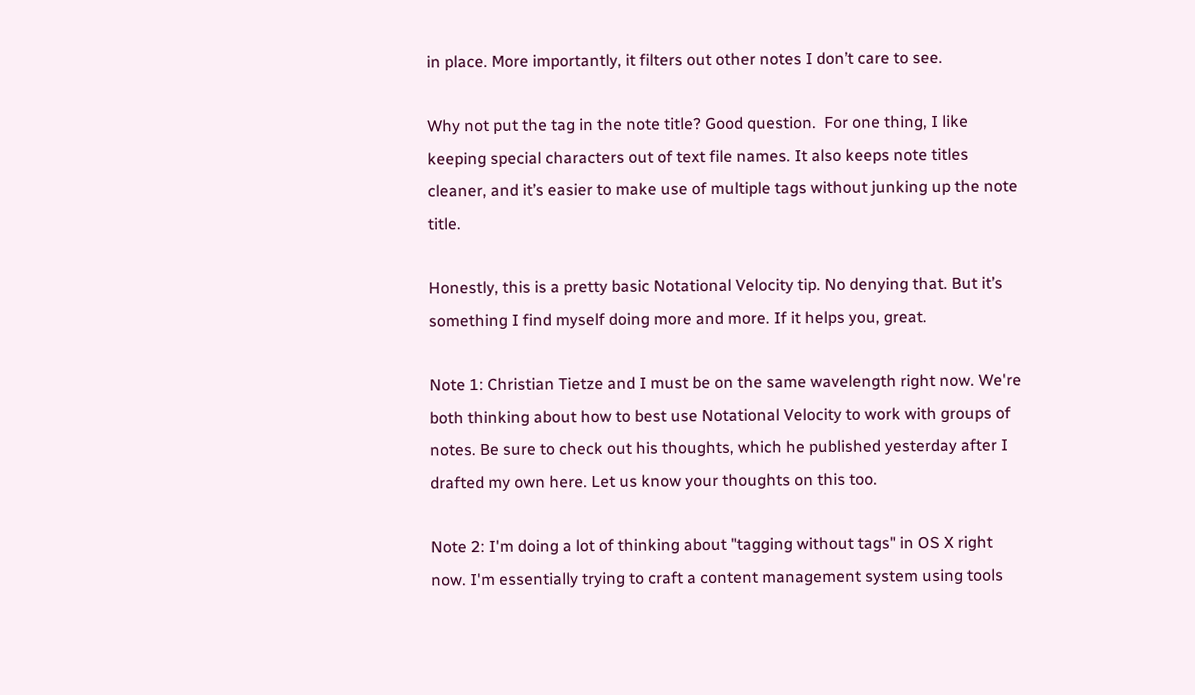in place. More importantly, it filters out other notes I don’t care to see.

Why not put the tag in the note title? Good question.  For one thing, I like keeping special characters out of text file names. It also keeps note titles cleaner, and it’s easier to make use of multiple tags without junking up the note title.

Honestly, this is a pretty basic Notational Velocity tip. No denying that. But it’s something I find myself doing more and more. If it helps you, great.

Note 1: Christian Tietze and I must be on the same wavelength right now. We're both thinking about how to best use Notational Velocity to work with groups of notes. Be sure to check out his thoughts, which he published yesterday after I drafted my own here. Let us know your thoughts on this too.

Note 2: I'm doing a lot of thinking about "tagging without tags" in OS X right now. I'm essentially trying to craft a content management system using tools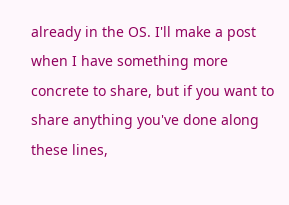already in the OS. I'll make a post when I have something more concrete to share, but if you want to share anything you've done along these lines,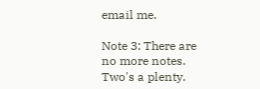email me.

Note 3: There are no more notes. Two's a plenty.